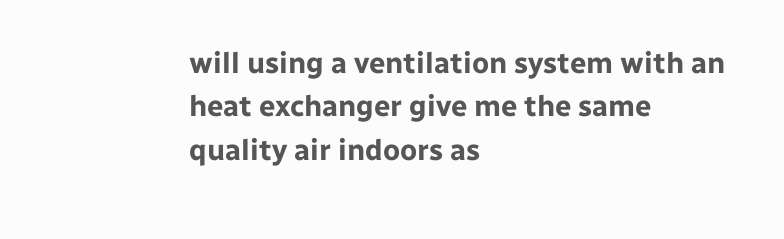will using a ventilation system with an heat exchanger give me the same quality air indoors as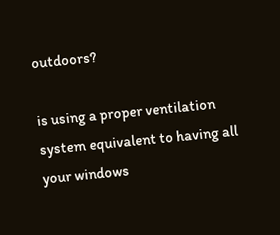outdoors?

is using a proper ventilation system equivalent to having all your windows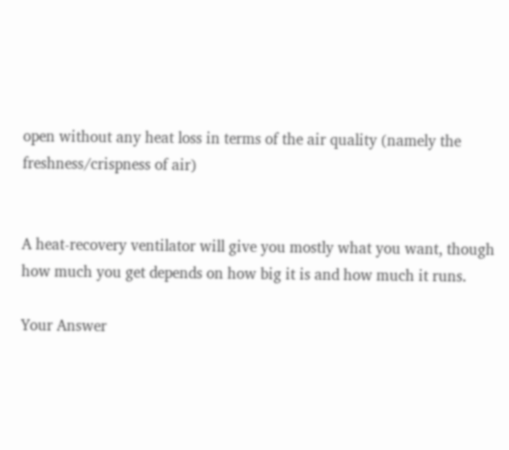open without any heat loss in terms of the air quality (namely the freshness/crispness of air)


A heat-recovery ventilator will give you mostly what you want, though how much you get depends on how big it is and how much it runs.

Your Answer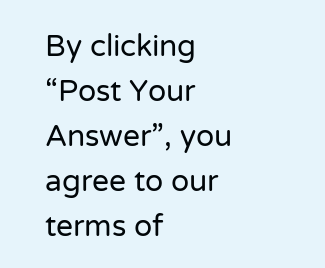By clicking “Post Your Answer”, you agree to our terms of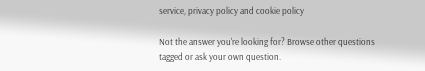service, privacy policy and cookie policy

Not the answer you're looking for? Browse other questions tagged or ask your own question.